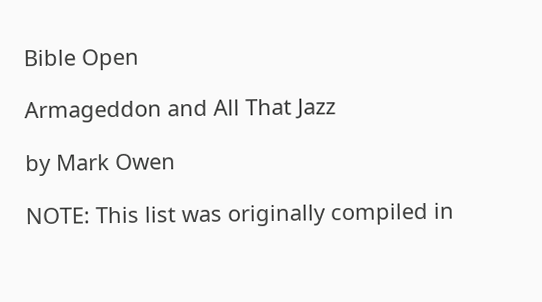Bible Open

Armageddon and All That Jazz

by Mark Owen

NOTE: This list was originally compiled in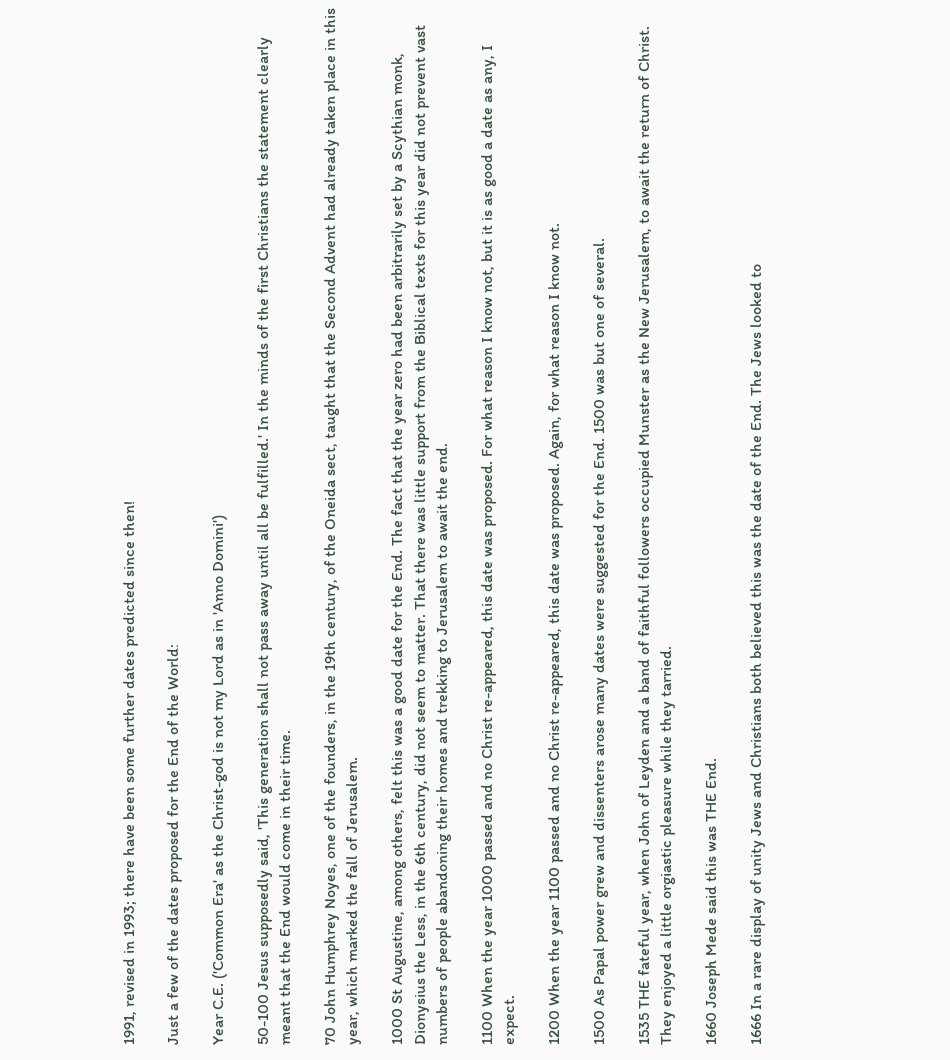1991, revised in 1993; there have been some further dates predicted since then!

Just a few of the dates proposed for the End of the World:

Year C.E. ('Common Era' as the Christ-god is not my Lord as in 'Anno Domini')

50-100 Jesus supposedly said, 'This generation shall not pass away until all be fulfilled.' In the minds of the first Christians the statement clearly meant that the End would come in their time.

70 John Humphrey Noyes, one of the founders, in the 19th century, of the Oneida sect, taught that the Second Advent had already taken place in this year, which marked the fall of Jerusalem.

1000 St Augustine, among others, felt this was a good date for the End. The fact that the year zero had been arbitrarily set by a Scythian monk, Dionysius the Less, in the 6th century, did not seem to matter. That there was little support from the Biblical texts for this year did not prevent vast numbers of people abandoning their homes and trekking to Jerusalem to await the end.

1100 When the year 1000 passed and no Christ re-appeared, this date was proposed. For what reason I know not, but it is as good a date as any, I expect.

1200 When the year 1100 passed and no Christ re-appeared, this date was proposed. Again, for what reason I know not.

1500 As Papal power grew and dissenters arose many dates were suggested for the End. 1500 was but one of several.

1535 THE fateful year, when John of Leyden and a band of faithful followers occupied Munster as the New Jerusalem, to await the return of Christ. They enjoyed a little orgiastic pleasure while they tarried.

1660 Joseph Mede said this was THE End.

1666 In a rare display of unity Jews and Christians both believed this was the date of the End. The Jews looked to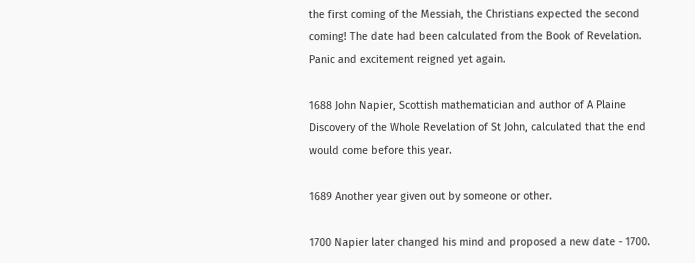the first coming of the Messiah, the Christians expected the second coming! The date had been calculated from the Book of Revelation. Panic and excitement reigned yet again.

1688 John Napier, Scottish mathematician and author of A Plaine Discovery of the Whole Revelation of St John, calculated that the end would come before this year.

1689 Another year given out by someone or other.

1700 Napier later changed his mind and proposed a new date - 1700.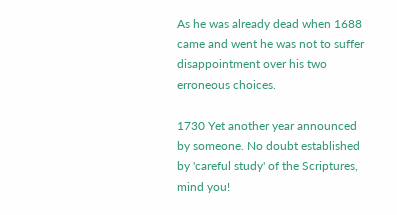As he was already dead when 1688 came and went he was not to suffer disappointment over his two erroneous choices.

1730 Yet another year announced by someone. No doubt established by 'careful study' of the Scriptures, mind you!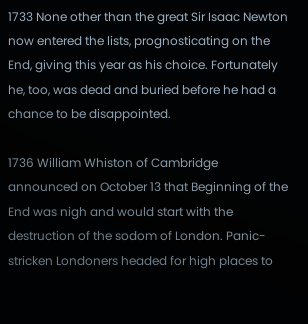1733 None other than the great Sir Isaac Newton now entered the lists, prognosticating on the End, giving this year as his choice. Fortunately he, too, was dead and buried before he had a chance to be disappointed.

1736 William Whiston of Cambridge announced on October 13 that Beginning of the End was nigh and would start with the destruction of the sodom of London. Panic-stricken Londoners headed for high places to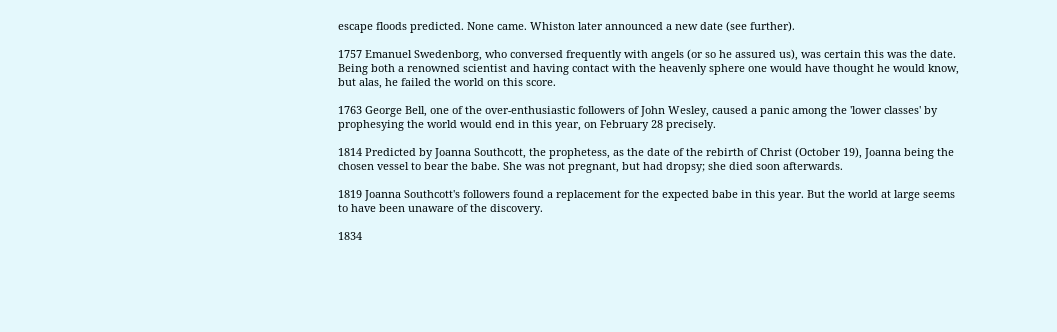escape floods predicted. None came. Whiston later announced a new date (see further).

1757 Emanuel Swedenborg, who conversed frequently with angels (or so he assured us), was certain this was the date. Being both a renowned scientist and having contact with the heavenly sphere one would have thought he would know, but alas, he failed the world on this score.

1763 George Bell, one of the over-enthusiastic followers of John Wesley, caused a panic among the 'lower classes' by prophesying the world would end in this year, on February 28 precisely.

1814 Predicted by Joanna Southcott, the prophetess, as the date of the rebirth of Christ (October 19), Joanna being the chosen vessel to bear the babe. She was not pregnant, but had dropsy; she died soon afterwards.

1819 Joanna Southcott's followers found a replacement for the expected babe in this year. But the world at large seems to have been unaware of the discovery.

1834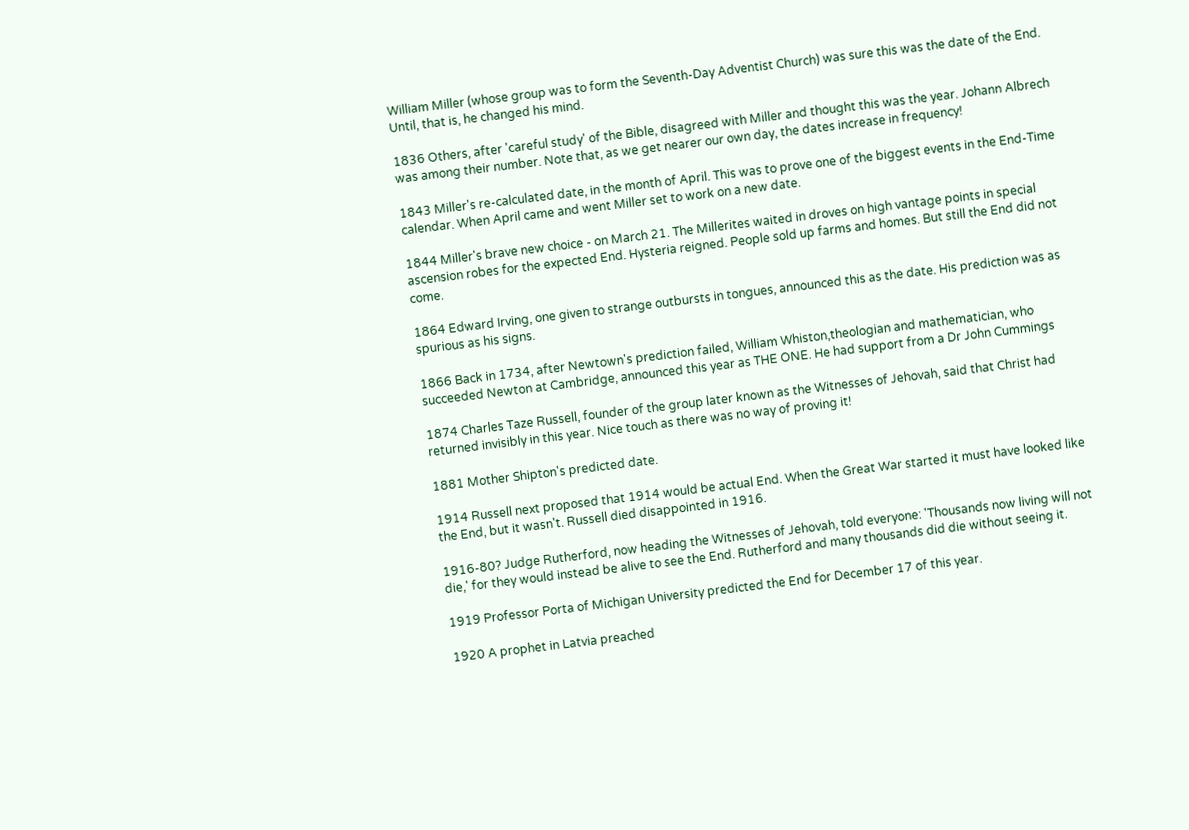William Miller (whose group was to form the Seventh-Day Adventist Church) was sure this was the date of the End. Until, that is, he changed his mind.

1836 Others, after 'careful study' of the Bible, disagreed with Miller and thought this was the year. Johann Albrech was among their number. Note that, as we get nearer our own day, the dates increase in frequency!

1843 Miller's re-calculated date, in the month of April. This was to prove one of the biggest events in the End-Time calendar. When April came and went Miller set to work on a new date.

1844 Miller's brave new choice - on March 21. The Millerites waited in droves on high vantage points in special ascension robes for the expected End. Hysteria reigned. People sold up farms and homes. But still the End did not come.

1864 Edward Irving, one given to strange outbursts in tongues, announced this as the date. His prediction was as spurious as his signs.

1866 Back in 1734, after Newtown's prediction failed, William Whiston,theologian and mathematician, who succeeded Newton at Cambridge, announced this year as THE ONE. He had support from a Dr John Cummings

1874 Charles Taze Russell, founder of the group later known as the Witnesses of Jehovah, said that Christ had returned invisibly in this year. Nice touch as there was no way of proving it!

1881 Mother Shipton's predicted date.

1914 Russell next proposed that 1914 would be actual End. When the Great War started it must have looked like the End, but it wasn't. Russell died disappointed in 1916.

1916-80? Judge Rutherford, now heading the Witnesses of Jehovah, told everyone: 'Thousands now living will not die,' for they would instead be alive to see the End. Rutherford and many thousands did die without seeing it.

1919 Professor Porta of Michigan University predicted the End for December 17 of this year.

1920 A prophet in Latvia preached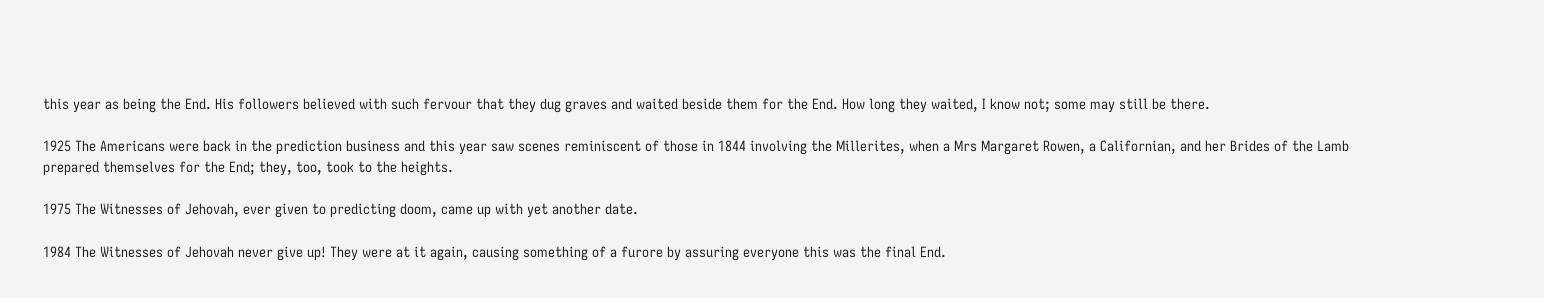this year as being the End. His followers believed with such fervour that they dug graves and waited beside them for the End. How long they waited, I know not; some may still be there.

1925 The Americans were back in the prediction business and this year saw scenes reminiscent of those in 1844 involving the Millerites, when a Mrs Margaret Rowen, a Californian, and her Brides of the Lamb prepared themselves for the End; they, too, took to the heights.

1975 The Witnesses of Jehovah, ever given to predicting doom, came up with yet another date.

1984 The Witnesses of Jehovah never give up! They were at it again, causing something of a furore by assuring everyone this was the final End.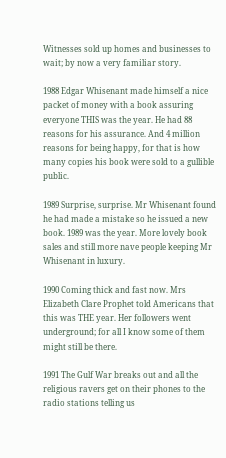Witnesses sold up homes and businesses to wait; by now a very familiar story.

1988 Edgar Whisenant made himself a nice packet of money with a book assuring everyone THIS was the year. He had 88 reasons for his assurance. And 4 million reasons for being happy, for that is how many copies his book were sold to a gullible public.

1989 Surprise, surprise. Mr Whisenant found he had made a mistake so he issued a new book. 1989 was the year. More lovely book sales and still more nave people keeping Mr Whisenant in luxury.

1990 Coming thick and fast now. Mrs Elizabeth Clare Prophet told Americans that this was THE year. Her followers went underground; for all I know some of them might still be there.

1991 The Gulf War breaks out and all the religious ravers get on their phones to the radio stations telling us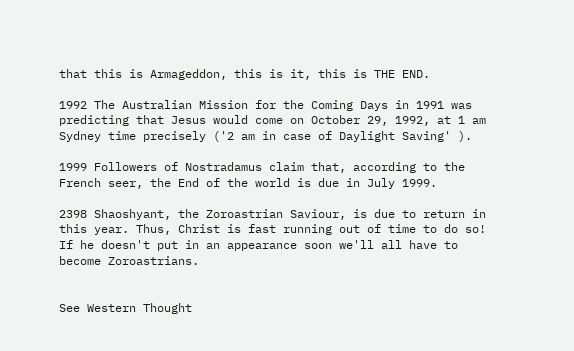that this is Armageddon, this is it, this is THE END.

1992 The Australian Mission for the Coming Days in 1991 was predicting that Jesus would come on October 29, 1992, at 1 am Sydney time precisely ('2 am in case of Daylight Saving' ).

1999 Followers of Nostradamus claim that, according to the French seer, the End of the world is due in July 1999.

2398 Shaoshyant, the Zoroastrian Saviour, is due to return in this year. Thus, Christ is fast running out of time to do so! If he doesn't put in an appearance soon we'll all have to become Zoroastrians.


See Western Thought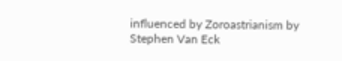influenced by Zoroastrianism by Stephen Van Eck